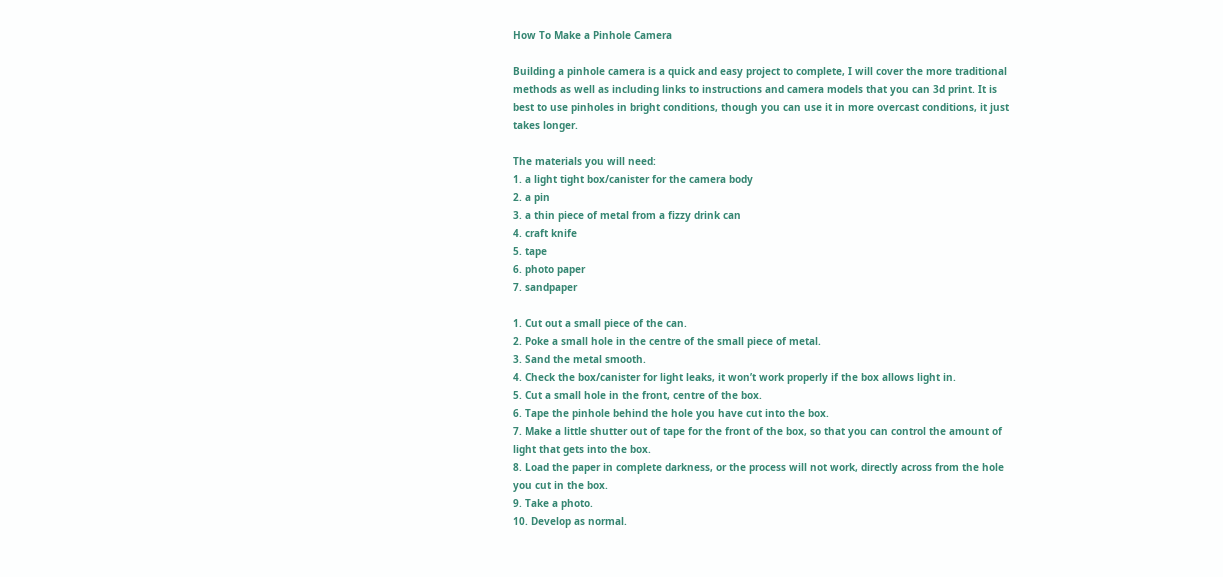How To Make a Pinhole Camera

Building a pinhole camera is a quick and easy project to complete, I will cover the more traditional methods as well as including links to instructions and camera models that you can 3d print. It is best to use pinholes in bright conditions, though you can use it in more overcast conditions, it just takes longer.

The materials you will need:
1. a light tight box/canister for the camera body
2. a pin
3. a thin piece of metal from a fizzy drink can
4. craft knife
5. tape
6. photo paper
7. sandpaper

1. Cut out a small piece of the can.
2. Poke a small hole in the centre of the small piece of metal.
3. Sand the metal smooth.
4. Check the box/canister for light leaks, it won’t work properly if the box allows light in.
5. Cut a small hole in the front, centre of the box.
6. Tape the pinhole behind the hole you have cut into the box.
7. Make a little shutter out of tape for the front of the box, so that you can control the amount of light that gets into the box.
8. Load the paper in complete darkness, or the process will not work, directly across from the hole you cut in the box.
9. Take a photo.
10. Develop as normal.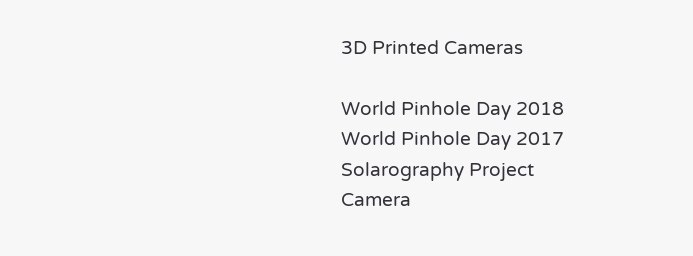3D Printed Cameras

World Pinhole Day 2018
World Pinhole Day 2017
Solarography Project
Camera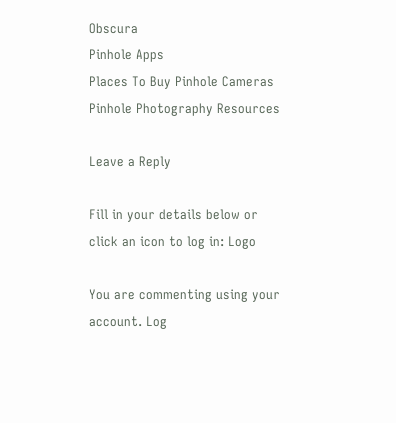Obscura
Pinhole Apps
Places To Buy Pinhole Cameras
Pinhole Photography Resources

Leave a Reply

Fill in your details below or click an icon to log in: Logo

You are commenting using your account. Log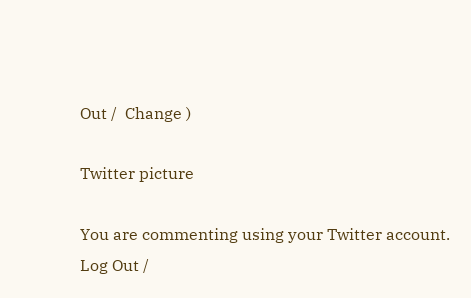Out /  Change )

Twitter picture

You are commenting using your Twitter account. Log Out /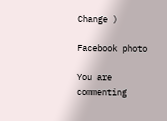Change )

Facebook photo

You are commenting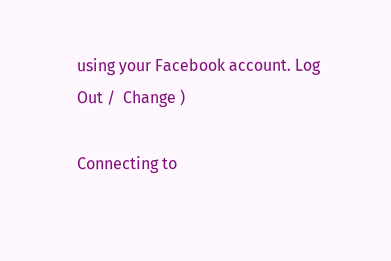using your Facebook account. Log Out /  Change )

Connecting to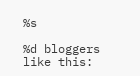%s

%d bloggers like this: